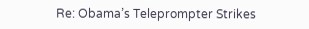Re: Obama’s Teleprompter Strikes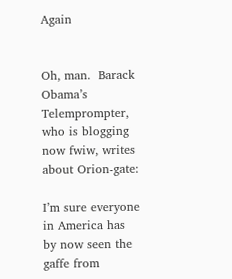Again


Oh, man.  Barack Obama’s Telemprompter, who is blogging now fwiw, writes about Orion-gate:

I’m sure everyone in America has by now seen the gaffe from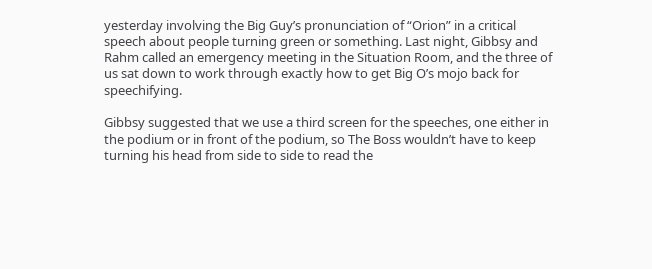yesterday involving the Big Guy’s pronunciation of “Orion” in a critical speech about people turning green or something. Last night, Gibbsy and Rahm called an emergency meeting in the Situation Room, and the three of us sat down to work through exactly how to get Big O’s mojo back for speechifying.

Gibbsy suggested that we use a third screen for the speeches, one either in the podium or in front of the podium, so The Boss wouldn’t have to keep turning his head from side to side to read the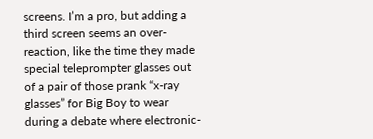screens. I’m a pro, but adding a third screen seems an over-reaction, like the time they made special teleprompter glasses out of a pair of those prank “x-ray glasses” for Big Boy to wear during a debate where electronic-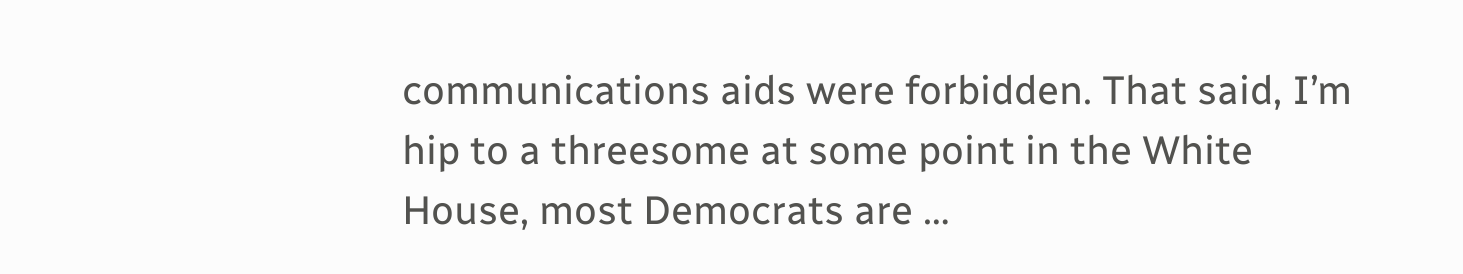communications aids were forbidden. That said, I’m hip to a threesome at some point in the White House, most Democrats are …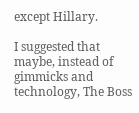except Hillary.

I suggested that maybe, instead of gimmicks and technology, The Boss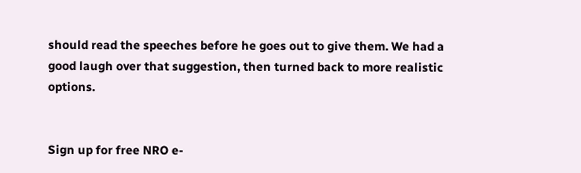should read the speeches before he goes out to give them. We had a good laugh over that suggestion, then turned back to more realistic options.


Sign up for free NRO e-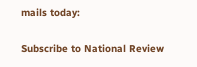mails today:

Subscribe to National Review